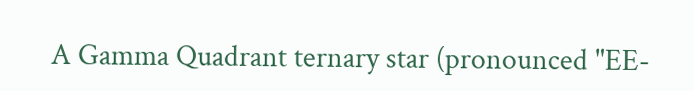A Gamma Quadrant ternary star (pronounced "EE-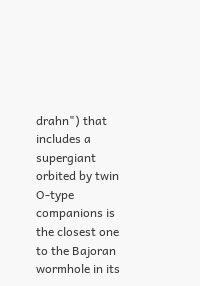drahn") that includes a supergiant orbited by twin O-type companions is the closest one to the Bajoran wormhole in its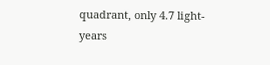quadrant, only 4.7 light-years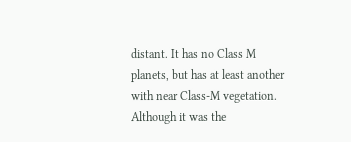distant. It has no Class M planets, but has at least another with near Class-M vegetation. Although it was the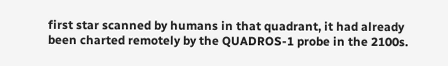first star scanned by humans in that quadrant, it had already been charted remotely by the QUADROS-1 probe in the 2100s.